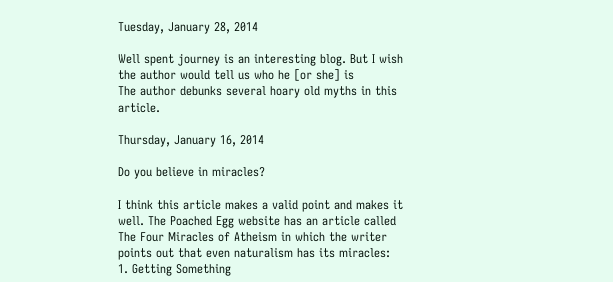Tuesday, January 28, 2014

Well spent journey is an interesting blog. But I wish the author would tell us who he [or she] is
The author debunks several hoary old myths in this article.

Thursday, January 16, 2014

Do you believe in miracles?

I think this article makes a valid point and makes it well. The Poached Egg website has an article called The Four Miracles of Atheism in which the writer points out that even naturalism has its miracles:
1. Getting Something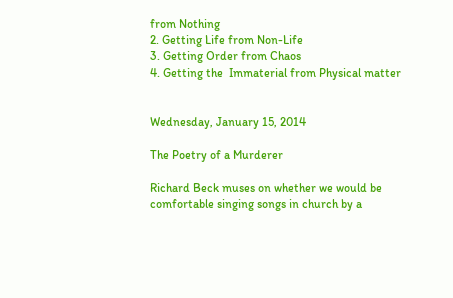from Nothing
2. Getting Life from Non-Life
3. Getting Order from Chaos
4. Getting the  Immaterial from Physical matter


Wednesday, January 15, 2014

The Poetry of a Murderer

Richard Beck muses on whether we would be comfortable singing songs in church by a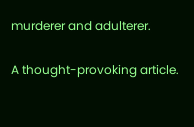murderer and adulterer.

A thought-provoking article.